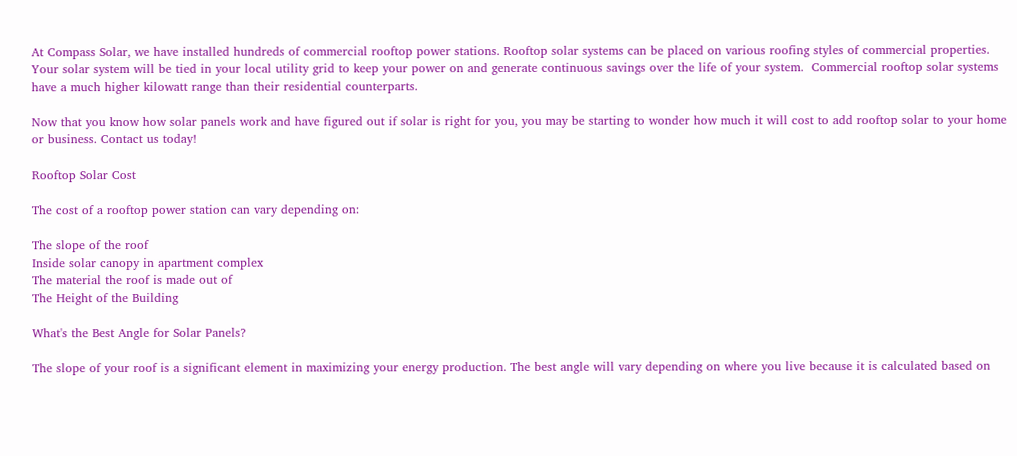At Compass Solar, we have installed hundreds of commercial rooftop power stations. Rooftop solar systems can be placed on various roofing styles of commercial properties. Your solar system will be tied in your local utility grid to keep your power on and generate continuous savings over the life of your system.  Commercial rooftop solar systems have a much higher kilowatt range than their residential counterparts.

Now that you know how solar panels work and have figured out if solar is right for you, you may be starting to wonder how much it will cost to add rooftop solar to your home or business. Contact us today!

Rooftop Solar Cost

The cost of a rooftop power station can vary depending on:

The slope of the roof
Inside solar canopy in apartment complex
The material the roof is made out of
The Height of the Building

What's the Best Angle for Solar Panels?

The slope of your roof is a significant element in maximizing your energy production. The best angle will vary depending on where you live because it is calculated based on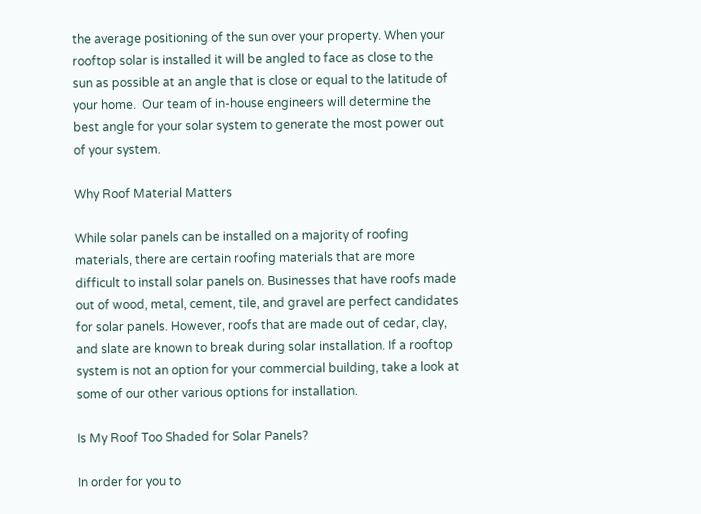the average positioning of the sun over your property. When your rooftop solar is installed it will be angled to face as close to the sun as possible at an angle that is close or equal to the latitude of your home.  Our team of in-house engineers will determine the best angle for your solar system to generate the most power out of your system.

Why Roof Material Matters

While solar panels can be installed on a majority of roofing materials, there are certain roofing materials that are more difficult to install solar panels on. Businesses that have roofs made out of wood, metal, cement, tile, and gravel are perfect candidates for solar panels. However, roofs that are made out of cedar, clay, and slate are known to break during solar installation. If a rooftop system is not an option for your commercial building, take a look at some of our other various options for installation.

Is My Roof Too Shaded for Solar Panels?

In order for you to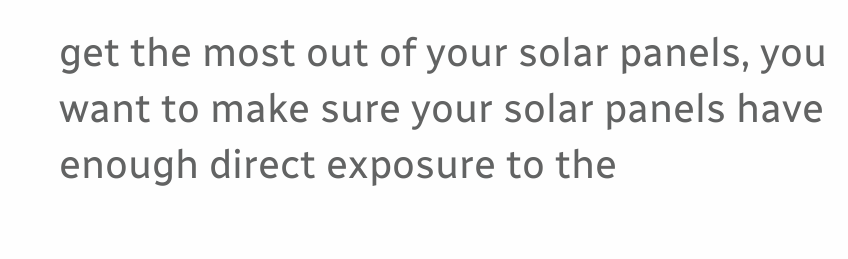get the most out of your solar panels, you want to make sure your solar panels have enough direct exposure to the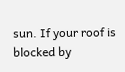sun. If your roof is blocked by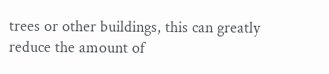trees or other buildings, this can greatly reduce the amount of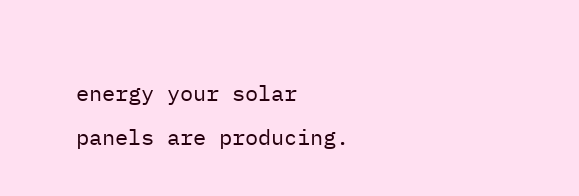energy your solar panels are producing.